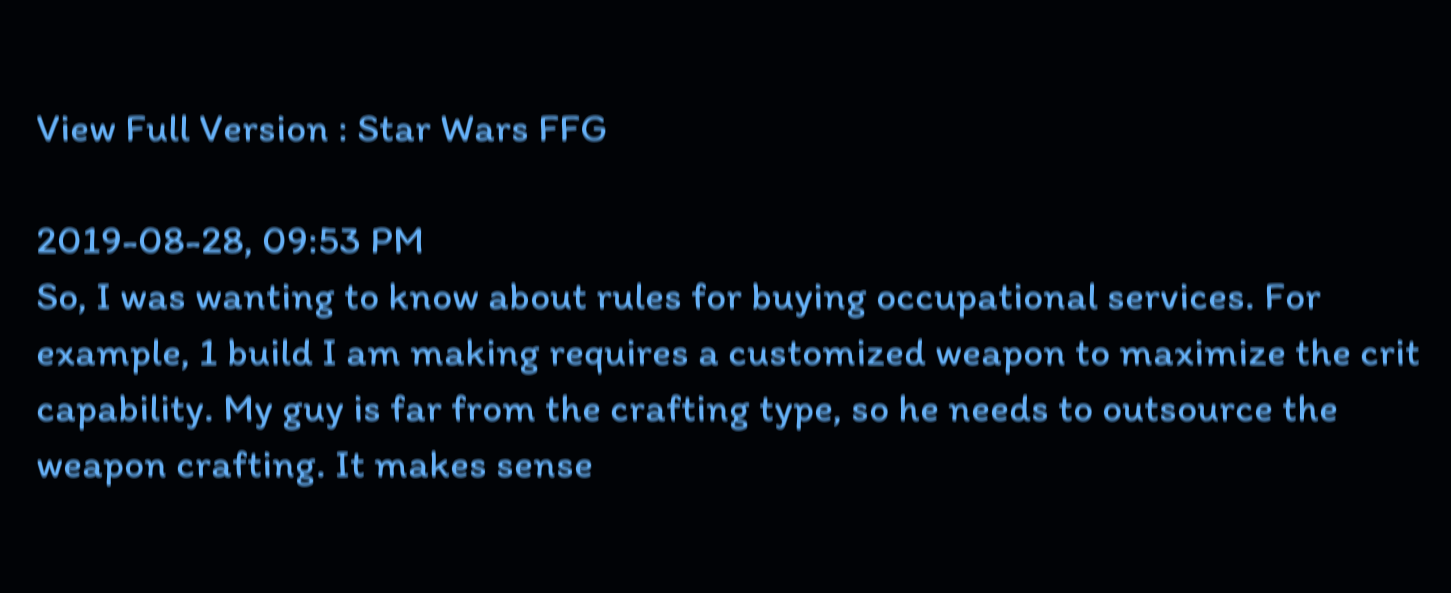View Full Version : Star Wars FFG

2019-08-28, 09:53 PM
So, I was wanting to know about rules for buying occupational services. For example, 1 build I am making requires a customized weapon to maximize the crit capability. My guy is far from the crafting type, so he needs to outsource the weapon crafting. It makes sense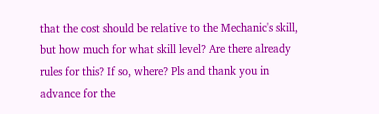that the cost should be relative to the Mechanic's skill, but how much for what skill level? Are there already rules for this? If so, where? Pls and thank you in advance for the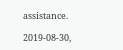assistance.

2019-08-30,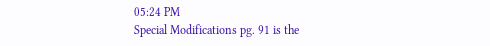05:24 PM
Special Modifications pg. 91 is the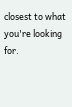closest to what you're looking for.